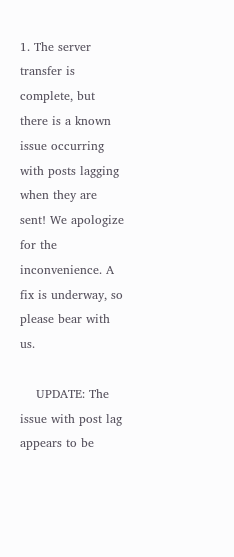1. The server transfer is complete, but there is a known issue occurring with posts lagging when they are sent! We apologize for the inconvenience. A fix is underway, so please bear with us.

    UPDATE: The issue with post lag appears to be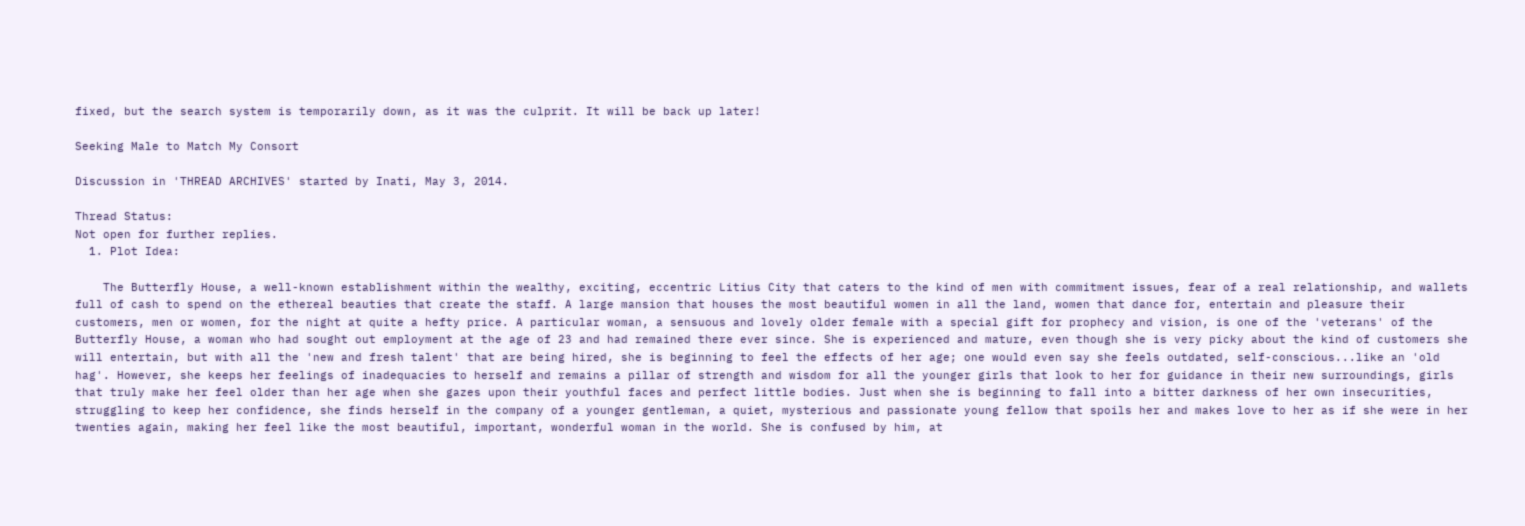fixed, but the search system is temporarily down, as it was the culprit. It will be back up later!

Seeking Male to Match My Consort

Discussion in 'THREAD ARCHIVES' started by Inati, May 3, 2014.

Thread Status:
Not open for further replies.
  1. Plot Idea:

    The Butterfly House, a well-known establishment within the wealthy, exciting, eccentric Litius City that caters to the kind of men with commitment issues, fear of a real relationship, and wallets full of cash to spend on the ethereal beauties that create the staff. A large mansion that houses the most beautiful women in all the land, women that dance for, entertain and pleasure their customers, men or women, for the night at quite a hefty price. A particular woman, a sensuous and lovely older female with a special gift for prophecy and vision, is one of the 'veterans' of the Butterfly House, a woman who had sought out employment at the age of 23 and had remained there ever since. She is experienced and mature, even though she is very picky about the kind of customers she will entertain, but with all the 'new and fresh talent' that are being hired, she is beginning to feel the effects of her age; one would even say she feels outdated, self-conscious...like an 'old hag'. However, she keeps her feelings of inadequacies to herself and remains a pillar of strength and wisdom for all the younger girls that look to her for guidance in their new surroundings, girls that truly make her feel older than her age when she gazes upon their youthful faces and perfect little bodies. Just when she is beginning to fall into a bitter darkness of her own insecurities, struggling to keep her confidence, she finds herself in the company of a younger gentleman, a quiet, mysterious and passionate young fellow that spoils her and makes love to her as if she were in her twenties again, making her feel like the most beautiful, important, wonderful woman in the world. She is confused by him, at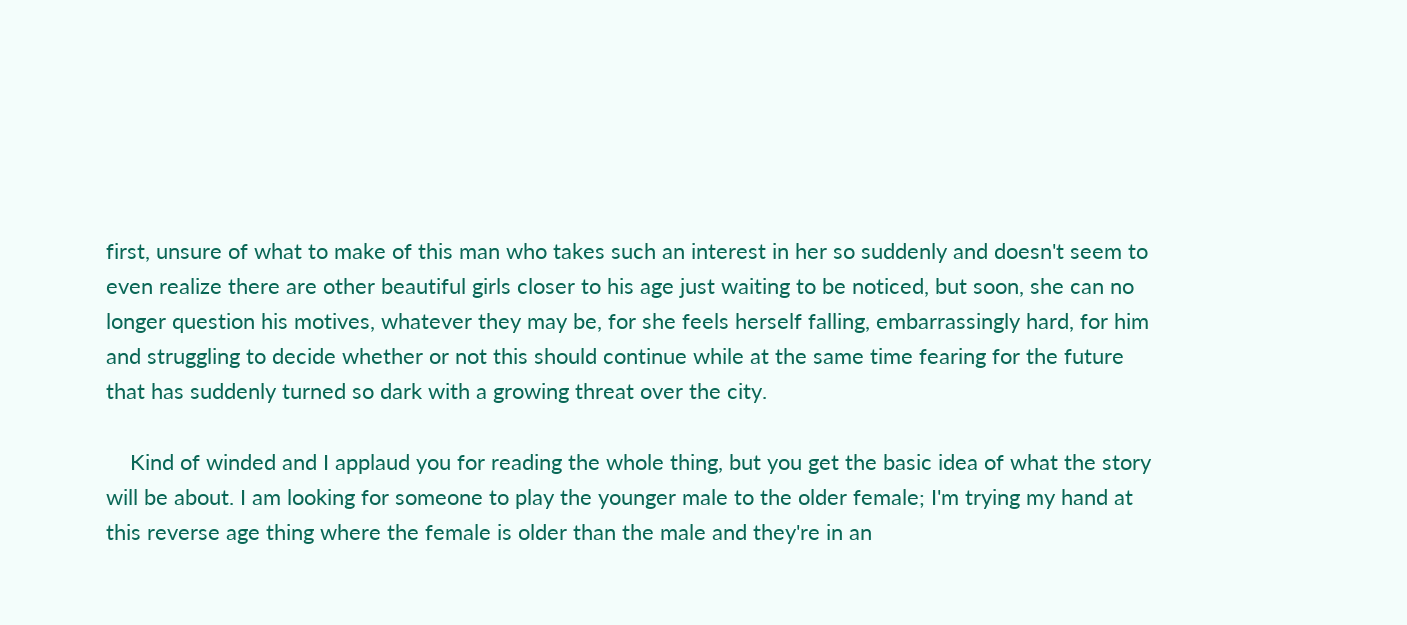first, unsure of what to make of this man who takes such an interest in her so suddenly and doesn't seem to even realize there are other beautiful girls closer to his age just waiting to be noticed, but soon, she can no longer question his motives, whatever they may be, for she feels herself falling, embarrassingly hard, for him and struggling to decide whether or not this should continue while at the same time fearing for the future that has suddenly turned so dark with a growing threat over the city.

    Kind of winded and I applaud you for reading the whole thing, but you get the basic idea of what the story will be about. I am looking for someone to play the younger male to the older female; I'm trying my hand at this reverse age thing where the female is older than the male and they're in an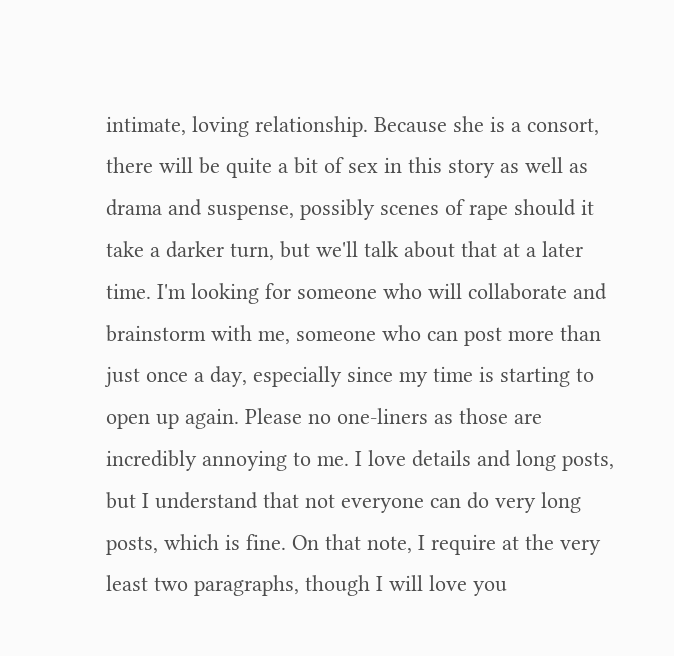intimate, loving relationship. Because she is a consort, there will be quite a bit of sex in this story as well as drama and suspense, possibly scenes of rape should it take a darker turn, but we'll talk about that at a later time. I'm looking for someone who will collaborate and brainstorm with me, someone who can post more than just once a day, especially since my time is starting to open up again. Please no one-liners as those are incredibly annoying to me. I love details and long posts, but I understand that not everyone can do very long posts, which is fine. On that note, I require at the very least two paragraphs, though I will love you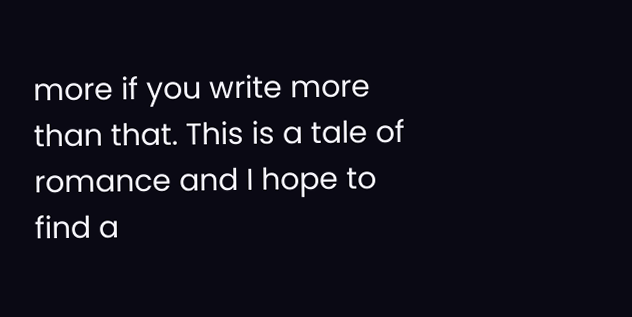more if you write more than that. This is a tale of romance and I hope to find a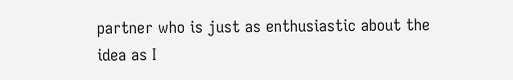partner who is just as enthusiastic about the idea as I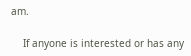am.

    If anyone is interested or has any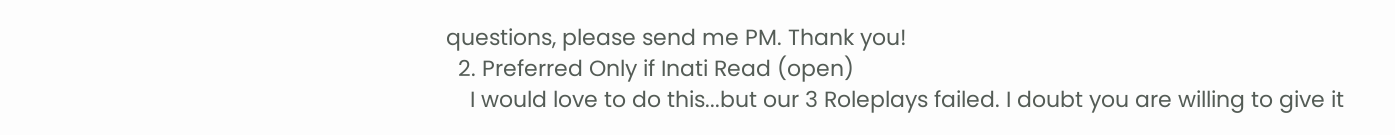questions, please send me PM. Thank you!
  2. Preferred Only if Inati Read (open)
    I would love to do this...but our 3 Roleplays failed. I doubt you are willing to give it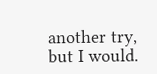another try, but I would.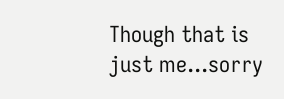Though that is just me...sorry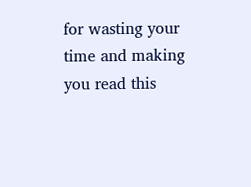for wasting your time and making you read this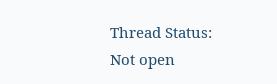Thread Status:
Not open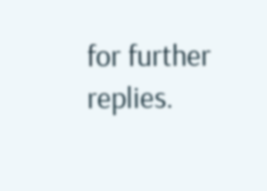for further replies.